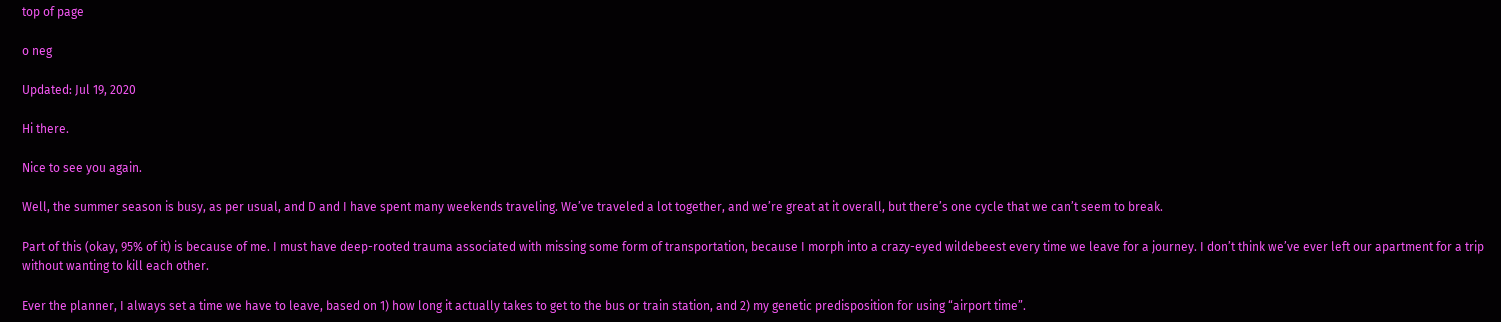top of page

o neg

Updated: Jul 19, 2020

Hi there.

Nice to see you again.

Well, the summer season is busy, as per usual, and D and I have spent many weekends traveling. We’ve traveled a lot together, and we’re great at it overall, but there’s one cycle that we can’t seem to break.

Part of this (okay, 95% of it) is because of me. I must have deep-rooted trauma associated with missing some form of transportation, because I morph into a crazy-eyed wildebeest every time we leave for a journey. I don’t think we’ve ever left our apartment for a trip without wanting to kill each other.

Ever the planner, I always set a time we have to leave, based on 1) how long it actually takes to get to the bus or train station, and 2) my genetic predisposition for using “airport time”.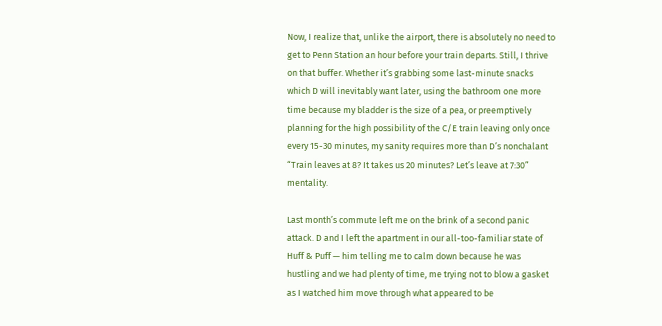Now, I realize that, unlike the airport, there is absolutely no need to get to Penn Station an hour before your train departs. Still, I thrive on that buffer. Whether it’s grabbing some last-minute snacks which D will inevitably want later, using the bathroom one more time because my bladder is the size of a pea, or preemptively planning for the high possibility of the C/E train leaving only once every 15-30 minutes, my sanity requires more than D’s nonchalant “Train leaves at 8? It takes us 20 minutes? Let’s leave at 7:30” mentality.

Last month’s commute left me on the brink of a second panic attack. D and I left the apartment in our all-too-familiar state of Huff & Puff — him telling me to calm down because he was hustling and we had plenty of time, me trying not to blow a gasket as I watched him move through what appeared to be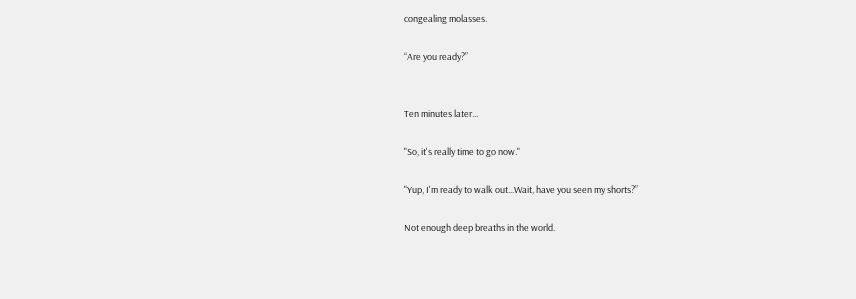congealing molasses.

“Are you ready?”


Ten minutes later...

"So, it's really time to go now."

"Yup, I'm ready to walk out...Wait, have you seen my shorts?”

Not enough deep breaths in the world.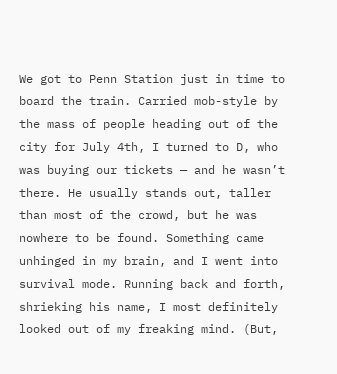We got to Penn Station just in time to board the train. Carried mob-style by the mass of people heading out of the city for July 4th, I turned to D, who was buying our tickets — and he wasn’t there. He usually stands out, taller than most of the crowd, but he was nowhere to be found. Something came unhinged in my brain, and I went into survival mode. Running back and forth, shrieking his name, I most definitely looked out of my freaking mind. (But,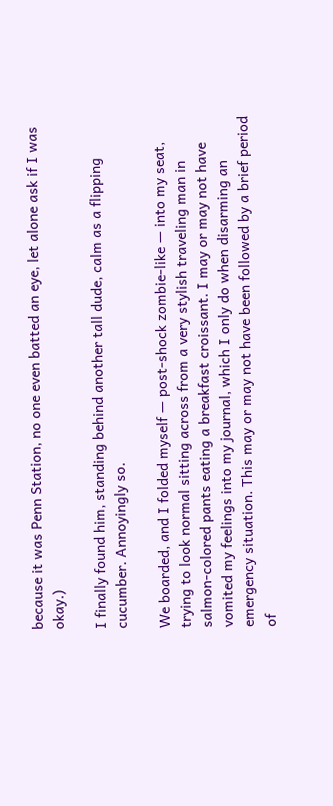because it was Penn Station, no one even batted an eye, let alone ask if I was okay.)

I finally found him, standing behind another tall dude, calm as a flipping cucumber. Annoyingly so.

We boarded, and I folded myself — post-shock zombie-like — into my seat, trying to look normal sitting across from a very stylish traveling man in salmon-colored pants eating a breakfast croissant. I may or may not have vomited my feelings into my journal, which I only do when disarming an emergency situation. This may or may not have been followed by a brief period of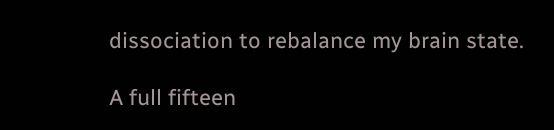dissociation to rebalance my brain state.

A full fifteen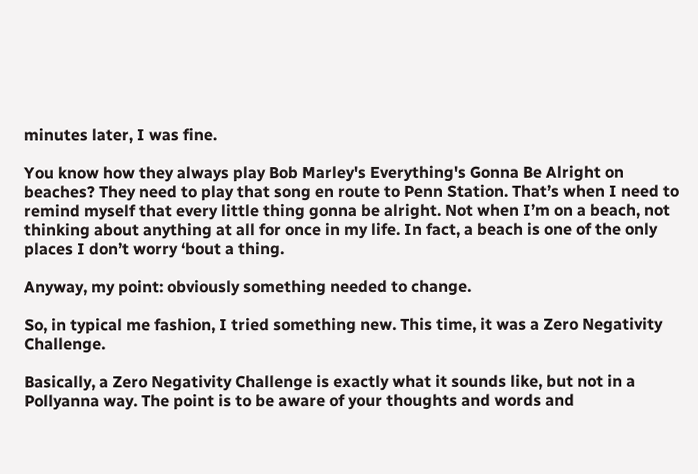minutes later, I was fine.

You know how they always play Bob Marley's Everything's Gonna Be Alright on beaches? They need to play that song en route to Penn Station. That’s when I need to remind myself that every little thing gonna be alright. Not when I’m on a beach, not thinking about anything at all for once in my life. In fact, a beach is one of the only places I don’t worry ‘bout a thing.

Anyway, my point: obviously something needed to change.

So, in typical me fashion, I tried something new. This time, it was a Zero Negativity Challenge.

Basically, a Zero Negativity Challenge is exactly what it sounds like, but not in a Pollyanna way. The point is to be aware of your thoughts and words and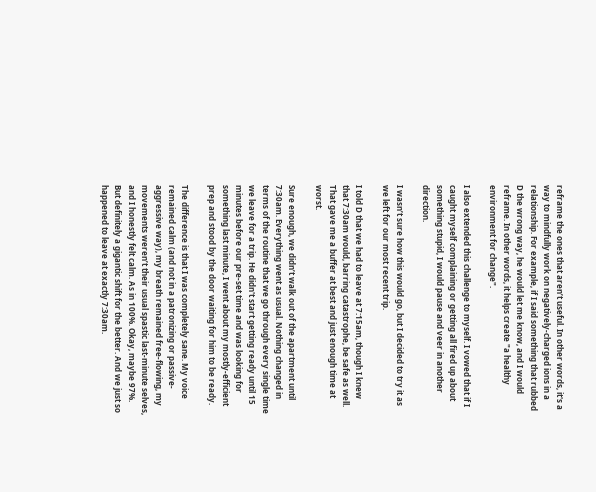reframe the ones that aren’t useful. In other words, it's a way to mindfully work on negatively-charged ions in a relationship. For example, if I said something that rubbed D the wrong way, he would let me know, and I would reframe. In other words, it helps create "a healthy environment for change".

I also extended this challenge to myself. I vowed that if I caught myself complaining or getting all fired up about something stupid, I would pause and veer in another direction.

I wasn’t sure how this would go, but I decided to try it as we left for our most recent trip.

I told D that we had to leave at 7:15am, though I knew that 7:30am would, barring catastrophe, be safe as well. That gave me a buffer at best and just enough time at worst.

Sure enough, we didn’t walk out of the apartment until 7:30am. Everything went as usual. Nothing changed in terms of the routine that we go through every single time we leave for a trip. He didn't start getting ready until 15 minutes before our pre-set time and was looking for something last minute, I went about my mostly-efficient prep and stood by the door waiting for him to be ready.

The difference is that I was completely sane. My voice remained calm (and not in a patronizing or passive-aggressive way), my breath remained free-flowing, my movements weren’t their usual spastic last-minute selves, and I honestly felt calm. As in 100%. Okay, maybe 97%. But definitely a gigantic shift for the better. And we just so happened to leave at exactly 7:30am.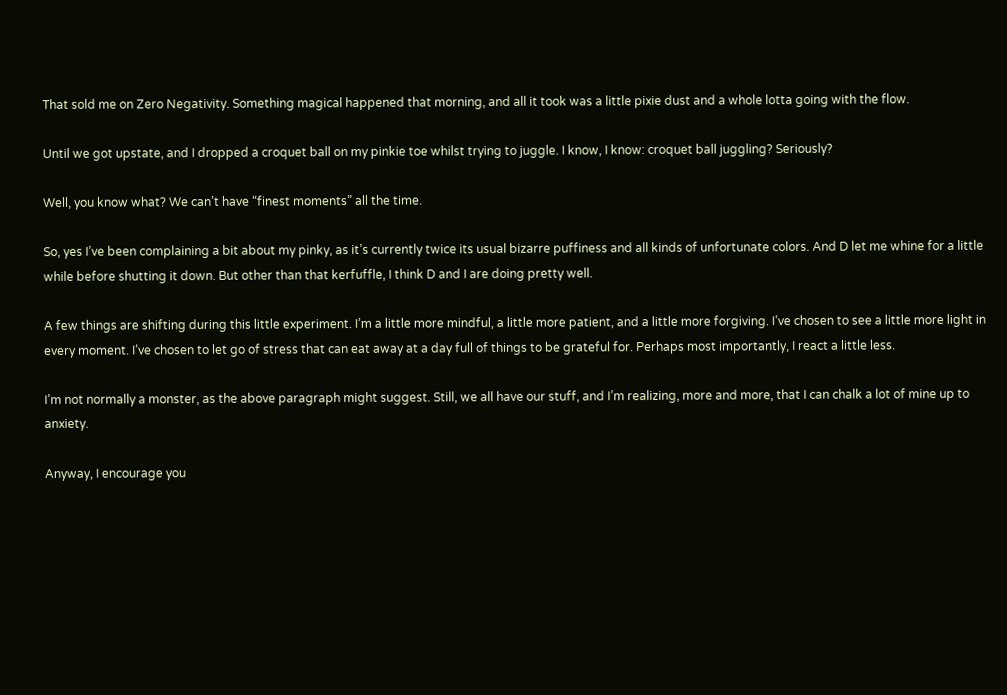That sold me on Zero Negativity. Something magical happened that morning, and all it took was a little pixie dust and a whole lotta going with the flow.

Until we got upstate, and I dropped a croquet ball on my pinkie toe whilst trying to juggle. I know, I know: croquet ball juggling? Seriously?

Well, you know what? We can’t have “finest moments” all the time.

So, yes I’ve been complaining a bit about my pinky, as it’s currently twice its usual bizarre puffiness and all kinds of unfortunate colors. And D let me whine for a little while before shutting it down. But other than that kerfuffle, I think D and I are doing pretty well.

A few things are shifting during this little experiment. I’m a little more mindful, a little more patient, and a little more forgiving. I’ve chosen to see a little more light in every moment. I’ve chosen to let go of stress that can eat away at a day full of things to be grateful for. Perhaps most importantly, I react a little less.

I’m not normally a monster, as the above paragraph might suggest. Still, we all have our stuff, and I’m realizing, more and more, that I can chalk a lot of mine up to anxiety.

Anyway, I encourage you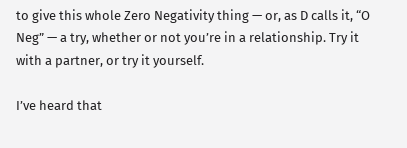to give this whole Zero Negativity thing — or, as D calls it, “O Neg” — a try, whether or not you’re in a relationship. Try it with a partner, or try it yourself.

I’ve heard that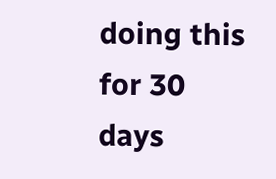doing this for 30 days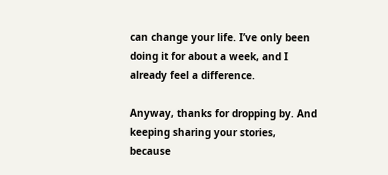can change your life. I’ve only been doing it for about a week, and I already feel a difference.

Anyway, thanks for dropping by. And keeping sharing your stories, because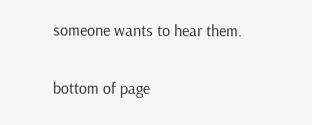someone wants to hear them.


bottom of page